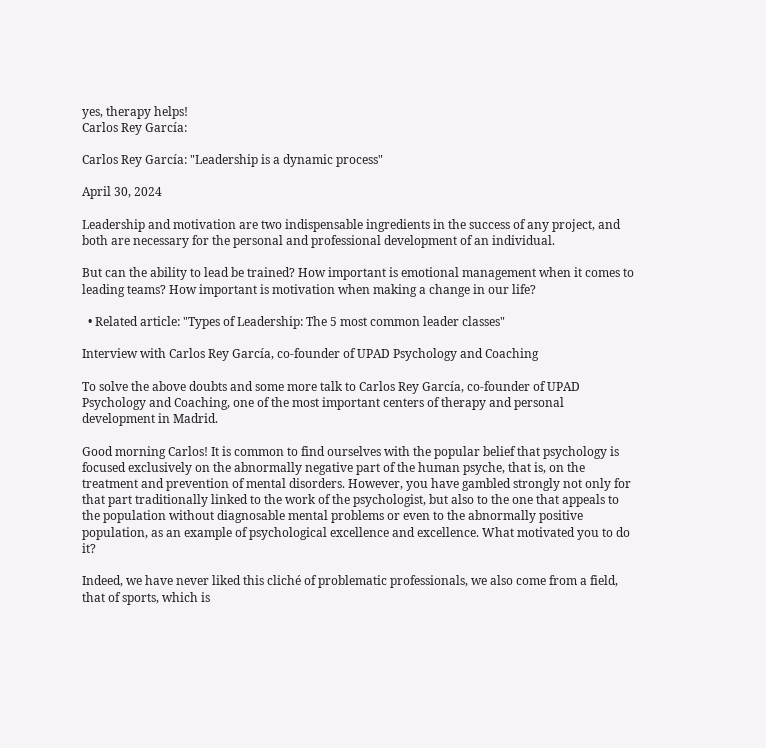yes, therapy helps!
Carlos Rey García:

Carlos Rey García: "Leadership is a dynamic process"

April 30, 2024

Leadership and motivation are two indispensable ingredients in the success of any project, and both are necessary for the personal and professional development of an individual.

But can the ability to lead be trained? How important is emotional management when it comes to leading teams? How important is motivation when making a change in our life?

  • Related article: "Types of Leadership: The 5 most common leader classes"

Interview with Carlos Rey García, co-founder of UPAD Psychology and Coaching

To solve the above doubts and some more talk to Carlos Rey García, co-founder of UPAD Psychology and Coaching, one of the most important centers of therapy and personal development in Madrid.

Good morning Carlos! It is common to find ourselves with the popular belief that psychology is focused exclusively on the abnormally negative part of the human psyche, that is, on the treatment and prevention of mental disorders. However, you have gambled strongly not only for that part traditionally linked to the work of the psychologist, but also to the one that appeals to the population without diagnosable mental problems or even to the abnormally positive population, as an example of psychological excellence and excellence. What motivated you to do it?

Indeed, we have never liked this cliché of problematic professionals, we also come from a field, that of sports, which is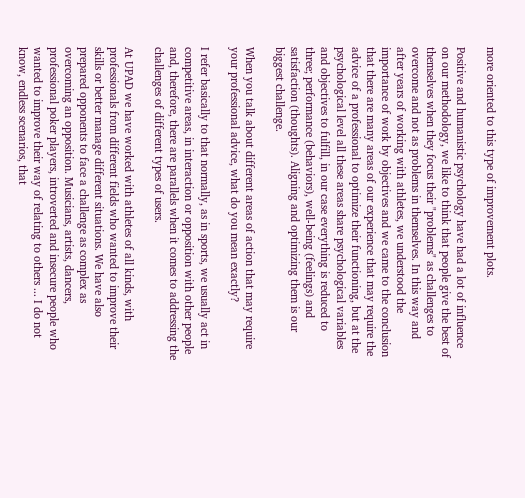more oriented to this type of improvement plots.

Positive and humanistic psychology have had a lot of influence on our methodology, we like to think that people give the best of themselves when they focus their "problems" as challenges to overcome and not as problems in themselves. In this way and after years of working with athletes, we understood the importance of work by objectives and we came to the conclusion that there are many areas of our experience that may require the advice of a professional to optimize their functioning, but at the psychological level all these areas share psychological variables and objectives to fulfill, in our case everything is reduced to three; performance (behaviors), well-being (feelings) and satisfaction (thoughts). Aligning and optimizing them is our biggest challenge.

When you talk about different areas of action that may require your professional advice, what do you mean exactly?

I refer basically to that normally, as in sports, we usually act in competitive areas, in interaction or opposition with other people and, therefore, there are parallels when it comes to addressing the challenges of different types of users.

At UPAD we have worked with athletes of all kinds, with professionals from different fields who wanted to improve their skills or better manage different situations. We have also prepared opponents to face a challenge as complex as overcoming an opposition. Musicians, artists, dancers, professional poker players, introverted and insecure people who wanted to improve their way of relating to others ... I do not know, endless scenarios, that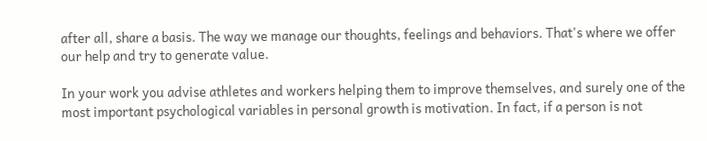after all, share a basis. The way we manage our thoughts, feelings and behaviors. That's where we offer our help and try to generate value.

In your work you advise athletes and workers helping them to improve themselves, and surely one of the most important psychological variables in personal growth is motivation. In fact, if a person is not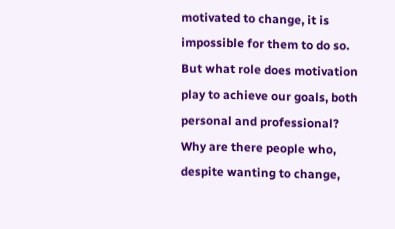motivated to change, it is impossible for them to do so. But what role does motivation play to achieve our goals, both personal and professional? Why are there people who, despite wanting to change,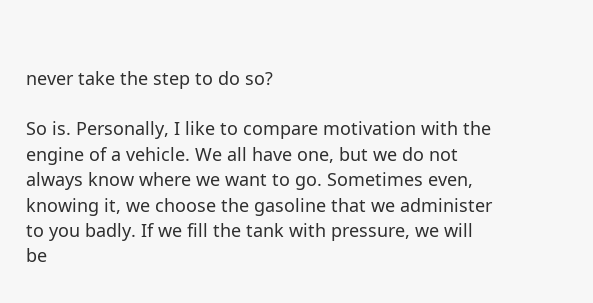never take the step to do so?

So is. Personally, I like to compare motivation with the engine of a vehicle. We all have one, but we do not always know where we want to go. Sometimes even, knowing it, we choose the gasoline that we administer to you badly. If we fill the tank with pressure, we will be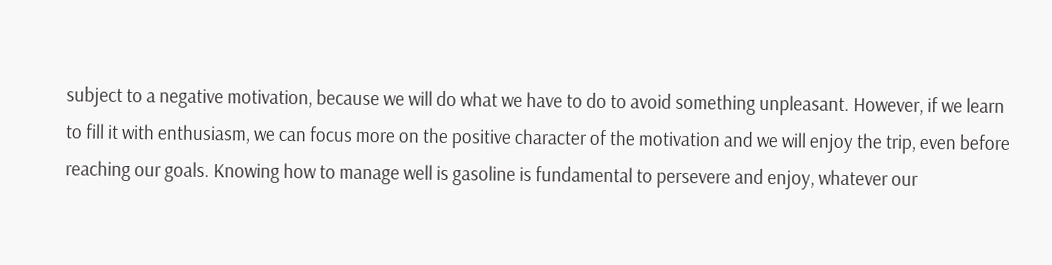subject to a negative motivation, because we will do what we have to do to avoid something unpleasant. However, if we learn to fill it with enthusiasm, we can focus more on the positive character of the motivation and we will enjoy the trip, even before reaching our goals. Knowing how to manage well is gasoline is fundamental to persevere and enjoy, whatever our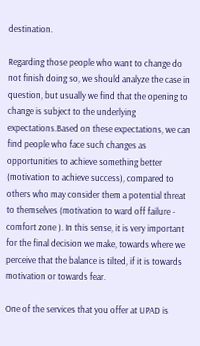destination.

Regarding those people who want to change do not finish doing so, we should analyze the case in question, but usually we find that the opening to change is subject to the underlying expectations.Based on these expectations, we can find people who face such changes as opportunities to achieve something better (motivation to achieve success), compared to others who may consider them a potential threat to themselves (motivation to ward off failure - comfort zone ). In this sense, it is very important for the final decision we make, towards where we perceive that the balance is tilted, if it is towards motivation or towards fear.

One of the services that you offer at UPAD is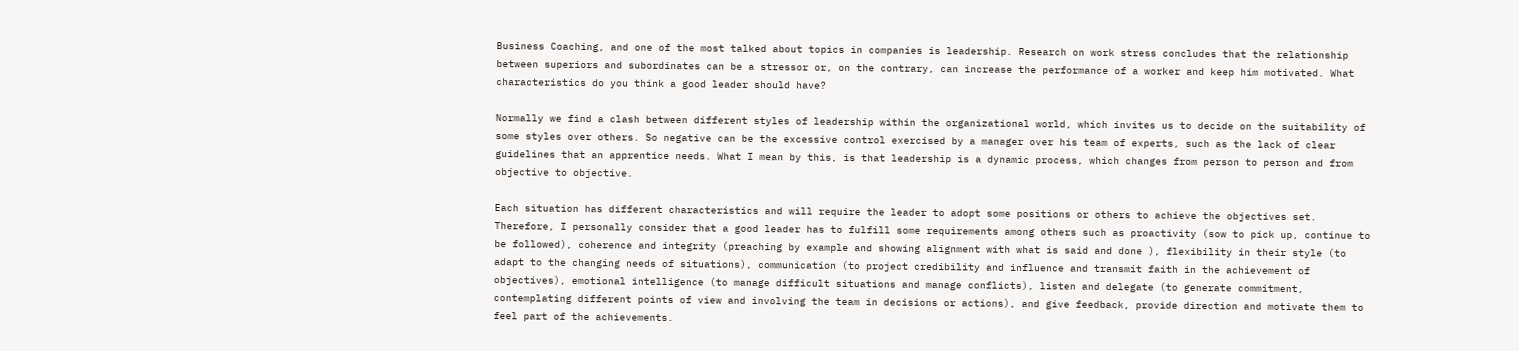Business Coaching, and one of the most talked about topics in companies is leadership. Research on work stress concludes that the relationship between superiors and subordinates can be a stressor or, on the contrary, can increase the performance of a worker and keep him motivated. What characteristics do you think a good leader should have?

Normally we find a clash between different styles of leadership within the organizational world, which invites us to decide on the suitability of some styles over others. So negative can be the excessive control exercised by a manager over his team of experts, such as the lack of clear guidelines that an apprentice needs. What I mean by this, is that leadership is a dynamic process, which changes from person to person and from objective to objective.

Each situation has different characteristics and will require the leader to adopt some positions or others to achieve the objectives set. Therefore, I personally consider that a good leader has to fulfill some requirements among others such as proactivity (sow to pick up, continue to be followed), coherence and integrity (preaching by example and showing alignment with what is said and done ), flexibility in their style (to adapt to the changing needs of situations), communication (to project credibility and influence and transmit faith in the achievement of objectives), emotional intelligence (to manage difficult situations and manage conflicts), listen and delegate (to generate commitment, contemplating different points of view and involving the team in decisions or actions), and give feedback, provide direction and motivate them to feel part of the achievements.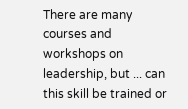There are many courses and workshops on leadership, but ... can this skill be trained or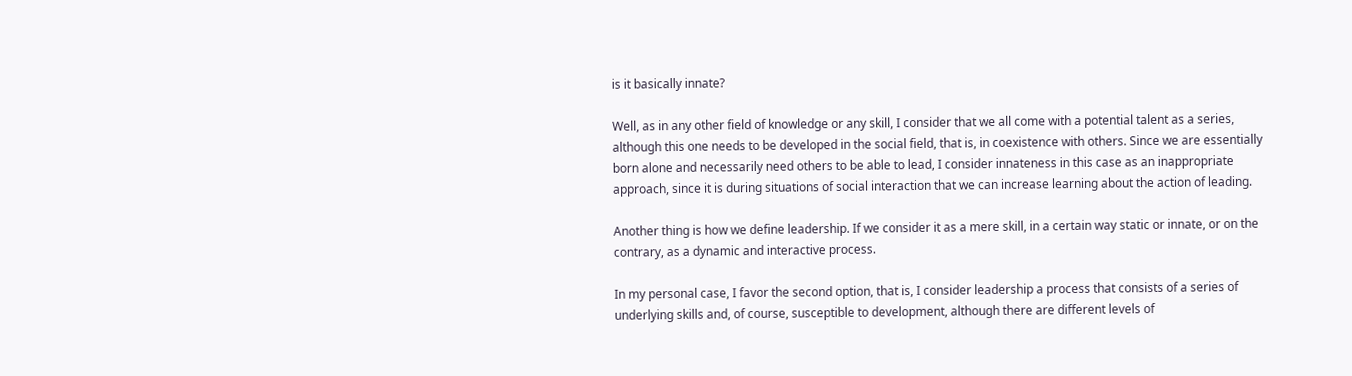is it basically innate?

Well, as in any other field of knowledge or any skill, I consider that we all come with a potential talent as a series, although this one needs to be developed in the social field, that is, in coexistence with others. Since we are essentially born alone and necessarily need others to be able to lead, I consider innateness in this case as an inappropriate approach, since it is during situations of social interaction that we can increase learning about the action of leading.

Another thing is how we define leadership. If we consider it as a mere skill, in a certain way static or innate, or on the contrary, as a dynamic and interactive process.

In my personal case, I favor the second option, that is, I consider leadership a process that consists of a series of underlying skills and, of course, susceptible to development, although there are different levels of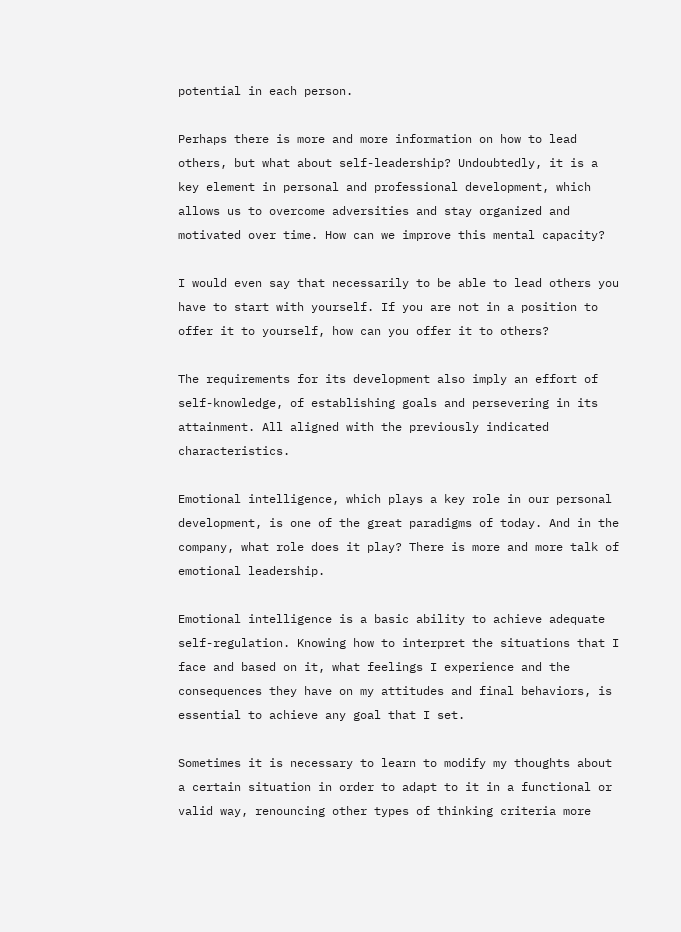potential in each person.

Perhaps there is more and more information on how to lead others, but what about self-leadership? Undoubtedly, it is a key element in personal and professional development, which allows us to overcome adversities and stay organized and motivated over time. How can we improve this mental capacity?

I would even say that necessarily to be able to lead others you have to start with yourself. If you are not in a position to offer it to yourself, how can you offer it to others?

The requirements for its development also imply an effort of self-knowledge, of establishing goals and persevering in its attainment. All aligned with the previously indicated characteristics.

Emotional intelligence, which plays a key role in our personal development, is one of the great paradigms of today. And in the company, what role does it play? There is more and more talk of emotional leadership.

Emotional intelligence is a basic ability to achieve adequate self-regulation. Knowing how to interpret the situations that I face and based on it, what feelings I experience and the consequences they have on my attitudes and final behaviors, is essential to achieve any goal that I set.

Sometimes it is necessary to learn to modify my thoughts about a certain situation in order to adapt to it in a functional or valid way, renouncing other types of thinking criteria more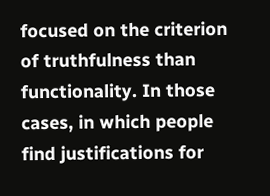focused on the criterion of truthfulness than functionality. In those cases, in which people find justifications for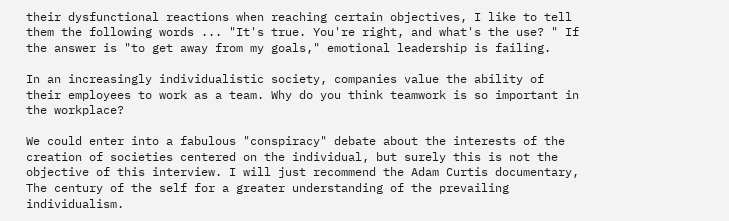their dysfunctional reactions when reaching certain objectives, I like to tell them the following words ... "It's true. You're right, and what's the use? " If the answer is "to get away from my goals," emotional leadership is failing.

In an increasingly individualistic society, companies value the ability of their employees to work as a team. Why do you think teamwork is so important in the workplace?

We could enter into a fabulous "conspiracy" debate about the interests of the creation of societies centered on the individual, but surely this is not the objective of this interview. I will just recommend the Adam Curtis documentary, The century of the self for a greater understanding of the prevailing individualism.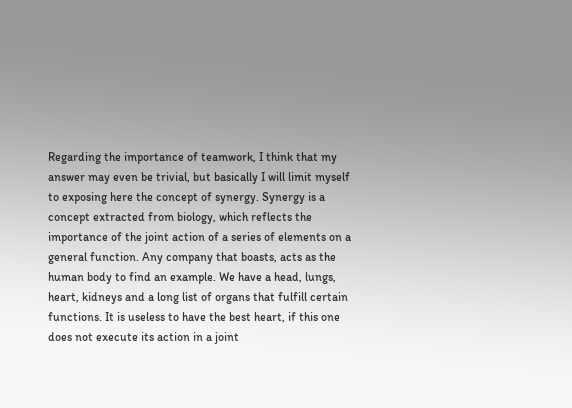Regarding the importance of teamwork, I think that my answer may even be trivial, but basically I will limit myself to exposing here the concept of synergy. Synergy is a concept extracted from biology, which reflects the importance of the joint action of a series of elements on a general function. Any company that boasts, acts as the human body to find an example. We have a head, lungs, heart, kidneys and a long list of organs that fulfill certain functions. It is useless to have the best heart, if this one does not execute its action in a joint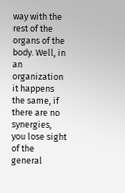way with the rest of the organs of the body. Well, in an organization it happens the same, if there are no synergies, you lose sight of the general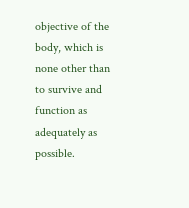objective of the body, which is none other than to survive and function as adequately as possible.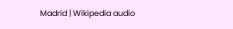Madrid | Wikipedia audio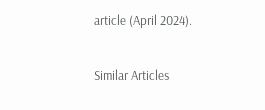article (April 2024).

Similar Articles